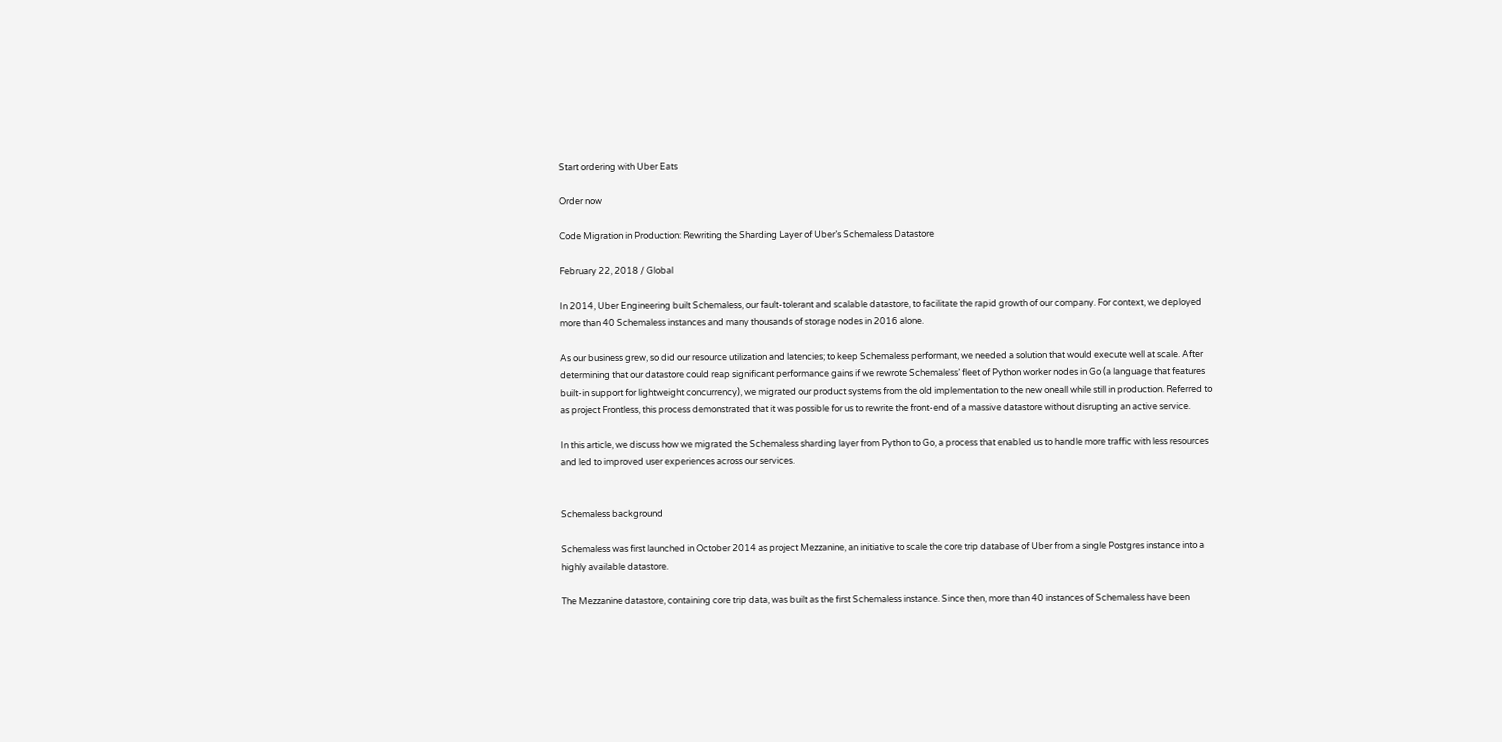Start ordering with Uber Eats

Order now

Code Migration in Production: Rewriting the Sharding Layer of Uber’s Schemaless Datastore

February 22, 2018 / Global

In 2014, Uber Engineering built Schemaless, our fault-tolerant and scalable datastore, to facilitate the rapid growth of our company. For context, we deployed more than 40 Schemaless instances and many thousands of storage nodes in 2016 alone.

As our business grew, so did our resource utilization and latencies; to keep Schemaless performant, we needed a solution that would execute well at scale. After determining that our datastore could reap significant performance gains if we rewrote Schemaless’ fleet of Python worker nodes in Go (a language that features built-in support for lightweight concurrency), we migrated our product systems from the old implementation to the new oneall while still in production. Referred to as project Frontless, this process demonstrated that it was possible for us to rewrite the front-end of a massive datastore without disrupting an active service.

In this article, we discuss how we migrated the Schemaless sharding layer from Python to Go, a process that enabled us to handle more traffic with less resources and led to improved user experiences across our services.


Schemaless background

Schemaless was first launched in October 2014 as project Mezzanine, an initiative to scale the core trip database of Uber from a single Postgres instance into a highly available datastore.

The Mezzanine datastore, containing core trip data, was built as the first Schemaless instance. Since then, more than 40 instances of Schemaless have been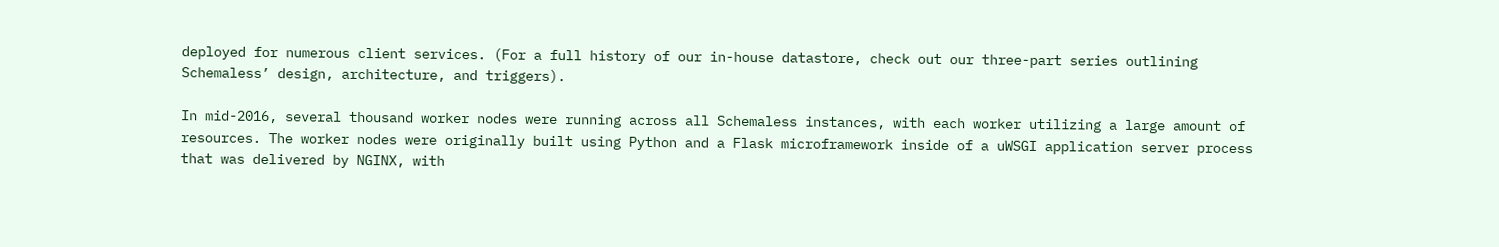deployed for numerous client services. (For a full history of our in-house datastore, check out our three-part series outlining Schemaless’ design, architecture, and triggers).

In mid-2016, several thousand worker nodes were running across all Schemaless instances, with each worker utilizing a large amount of resources. The worker nodes were originally built using Python and a Flask microframework inside of a uWSGI application server process that was delivered by NGINX, with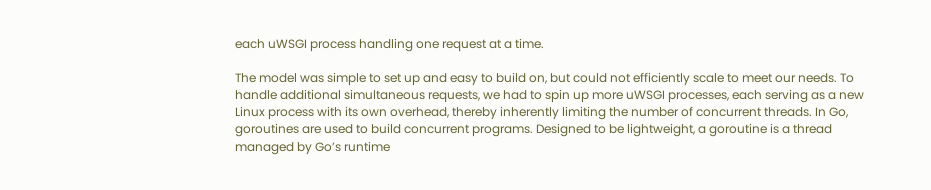each uWSGI process handling one request at a time.

The model was simple to set up and easy to build on, but could not efficiently scale to meet our needs. To handle additional simultaneous requests, we had to spin up more uWSGI processes, each serving as a new Linux process with its own overhead, thereby inherently limiting the number of concurrent threads. In Go, goroutines are used to build concurrent programs. Designed to be lightweight, a goroutine is a thread managed by Go’s runtime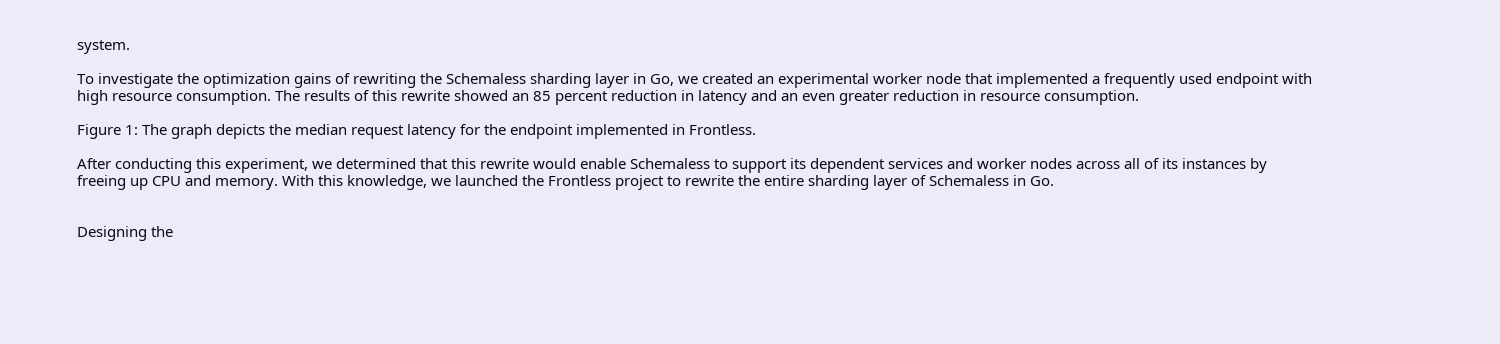system.

To investigate the optimization gains of rewriting the Schemaless sharding layer in Go, we created an experimental worker node that implemented a frequently used endpoint with high resource consumption. The results of this rewrite showed an 85 percent reduction in latency and an even greater reduction in resource consumption.

Figure 1: The graph depicts the median request latency for the endpoint implemented in Frontless.

After conducting this experiment, we determined that this rewrite would enable Schemaless to support its dependent services and worker nodes across all of its instances by freeing up CPU and memory. With this knowledge, we launched the Frontless project to rewrite the entire sharding layer of Schemaless in Go.


Designing the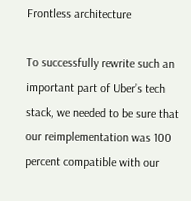Frontless architecture

To successfully rewrite such an important part of Uber’s tech stack, we needed to be sure that our reimplementation was 100 percent compatible with our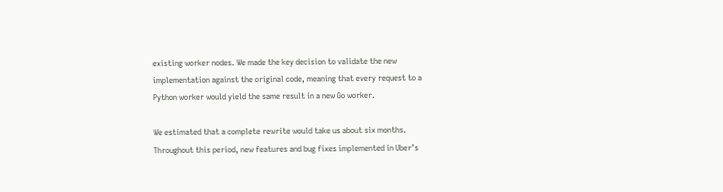existing worker nodes. We made the key decision to validate the new implementation against the original code, meaning that every request to a Python worker would yield the same result in a new Go worker.

We estimated that a complete rewrite would take us about six months. Throughout this period, new features and bug fixes implemented in Uber’s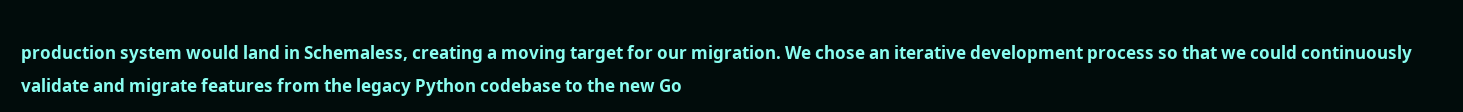production system would land in Schemaless, creating a moving target for our migration. We chose an iterative development process so that we could continuously validate and migrate features from the legacy Python codebase to the new Go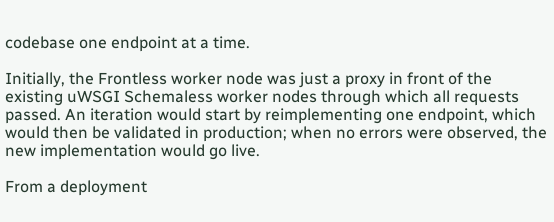codebase one endpoint at a time.

Initially, the Frontless worker node was just a proxy in front of the existing uWSGI Schemaless worker nodes through which all requests passed. An iteration would start by reimplementing one endpoint, which would then be validated in production; when no errors were observed, the new implementation would go live.

From a deployment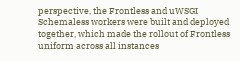perspective, the Frontless and uWSGI Schemaless workers were built and deployed together, which made the rollout of Frontless uniform across all instances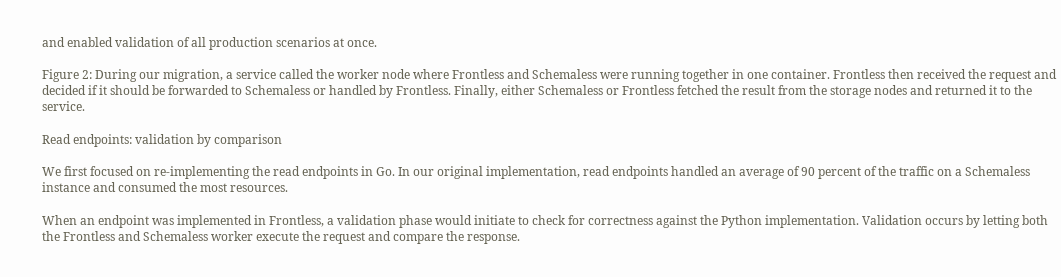and enabled validation of all production scenarios at once.

Figure 2: During our migration, a service called the worker node where Frontless and Schemaless were running together in one container. Frontless then received the request and decided if it should be forwarded to Schemaless or handled by Frontless. Finally, either Schemaless or Frontless fetched the result from the storage nodes and returned it to the service.

Read endpoints: validation by comparison

We first focused on re-implementing the read endpoints in Go. In our original implementation, read endpoints handled an average of 90 percent of the traffic on a Schemaless instance and consumed the most resources.

When an endpoint was implemented in Frontless, a validation phase would initiate to check for correctness against the Python implementation. Validation occurs by letting both the Frontless and Schemaless worker execute the request and compare the response.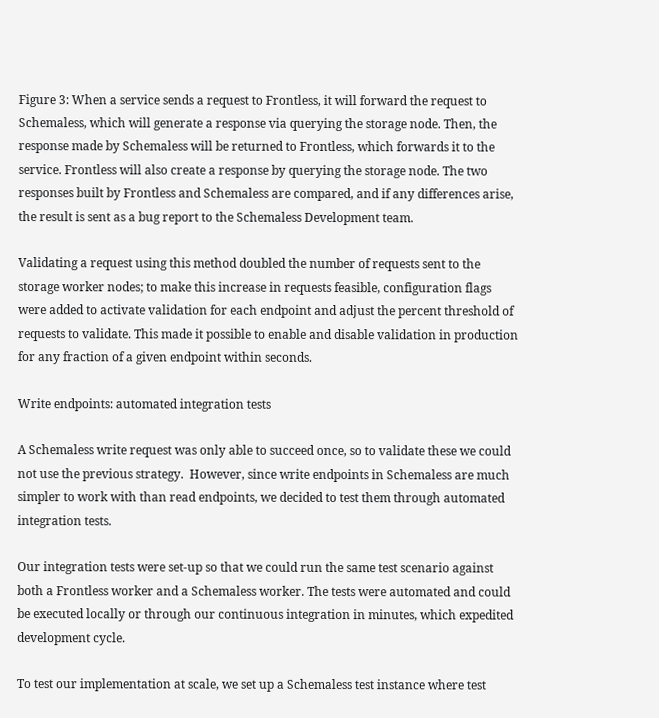Figure 3: When a service sends a request to Frontless, it will forward the request to Schemaless, which will generate a response via querying the storage node. Then, the response made by Schemaless will be returned to Frontless, which forwards it to the service. Frontless will also create a response by querying the storage node. The two responses built by Frontless and Schemaless are compared, and if any differences arise, the result is sent as a bug report to the Schemaless Development team.

Validating a request using this method doubled the number of requests sent to the storage worker nodes; to make this increase in requests feasible, configuration flags were added to activate validation for each endpoint and adjust the percent threshold of requests to validate. This made it possible to enable and disable validation in production for any fraction of a given endpoint within seconds.

Write endpoints: automated integration tests

A Schemaless write request was only able to succeed once, so to validate these we could not use the previous strategy.  However, since write endpoints in Schemaless are much simpler to work with than read endpoints, we decided to test them through automated integration tests.

Our integration tests were set-up so that we could run the same test scenario against both a Frontless worker and a Schemaless worker. The tests were automated and could be executed locally or through our continuous integration in minutes, which expedited development cycle.

To test our implementation at scale, we set up a Schemaless test instance where test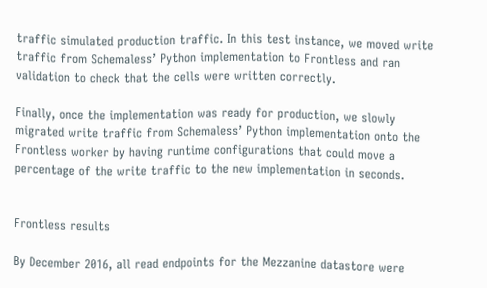traffic simulated production traffic. In this test instance, we moved write traffic from Schemaless’ Python implementation to Frontless and ran validation to check that the cells were written correctly.

Finally, once the implementation was ready for production, we slowly migrated write traffic from Schemaless’ Python implementation onto the Frontless worker by having runtime configurations that could move a percentage of the write traffic to the new implementation in seconds.


Frontless results

By December 2016, all read endpoints for the Mezzanine datastore were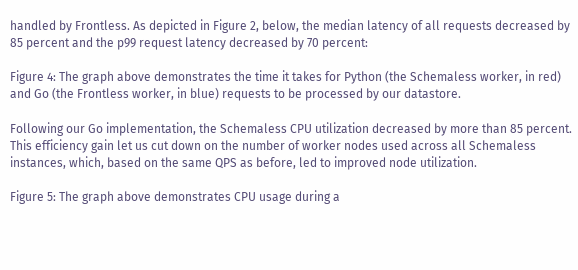handled by Frontless. As depicted in Figure 2, below, the median latency of all requests decreased by 85 percent and the p99 request latency decreased by 70 percent:

Figure 4: The graph above demonstrates the time it takes for Python (the Schemaless worker, in red) and Go (the Frontless worker, in blue) requests to be processed by our datastore.

Following our Go implementation, the Schemaless CPU utilization decreased by more than 85 percent. This efficiency gain let us cut down on the number of worker nodes used across all Schemaless instances, which, based on the same QPS as before, led to improved node utilization.

Figure 5: The graph above demonstrates CPU usage during a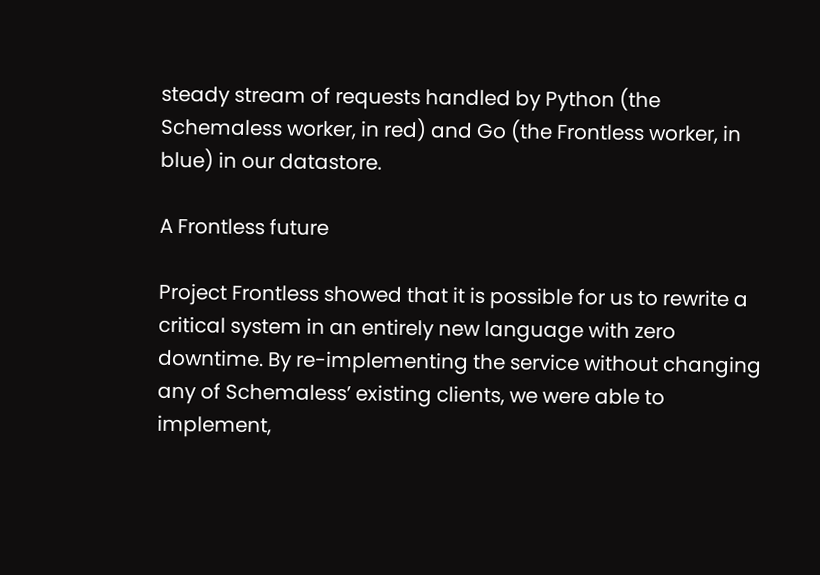steady stream of requests handled by Python (the Schemaless worker, in red) and Go (the Frontless worker, in blue) in our datastore.

A Frontless future

Project Frontless showed that it is possible for us to rewrite a critical system in an entirely new language with zero downtime. By re-implementing the service without changing any of Schemaless’ existing clients, we were able to implement,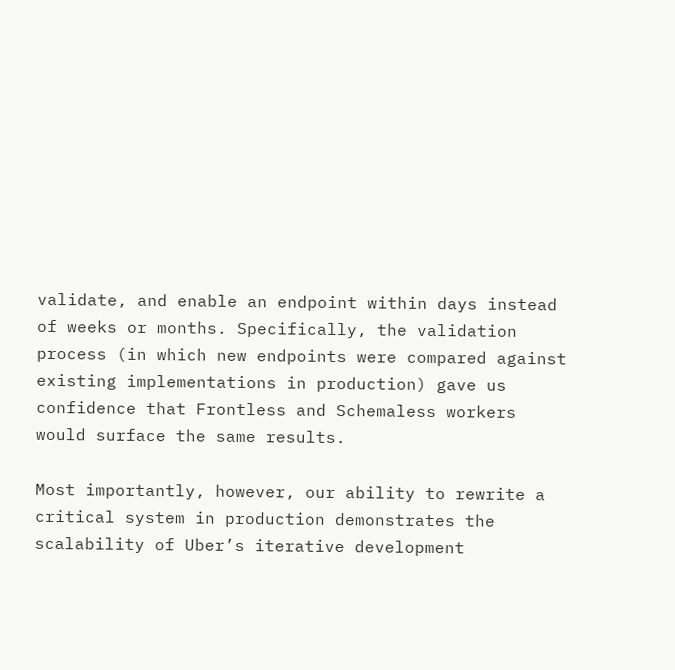validate, and enable an endpoint within days instead of weeks or months. Specifically, the validation process (in which new endpoints were compared against existing implementations in production) gave us confidence that Frontless and Schemaless workers would surface the same results.

Most importantly, however, our ability to rewrite a critical system in production demonstrates the scalability of Uber’s iterative development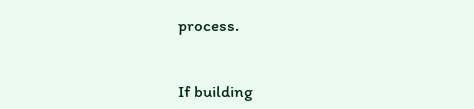process.


If building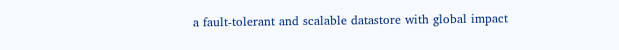a fault-tolerant and scalable datastore with global impact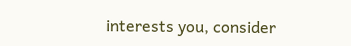interests you, consider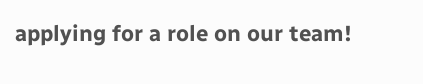applying for a role on our team!